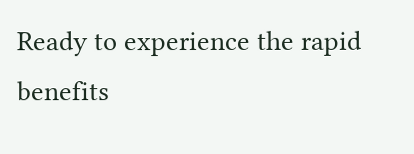Ready to experience the rapid benefits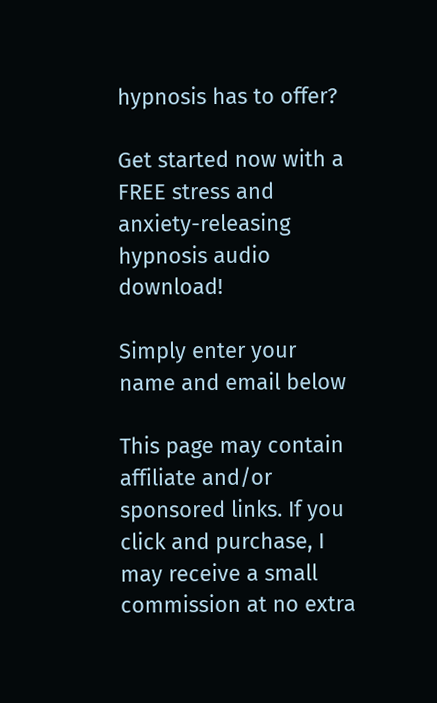hypnosis has to offer?

Get started now with a FREE stress and anxiety-releasing hypnosis audio download!

Simply enter your name and email below

This page may contain affiliate and/or sponsored links. If you click and purchase, I may receive a small commission at no extra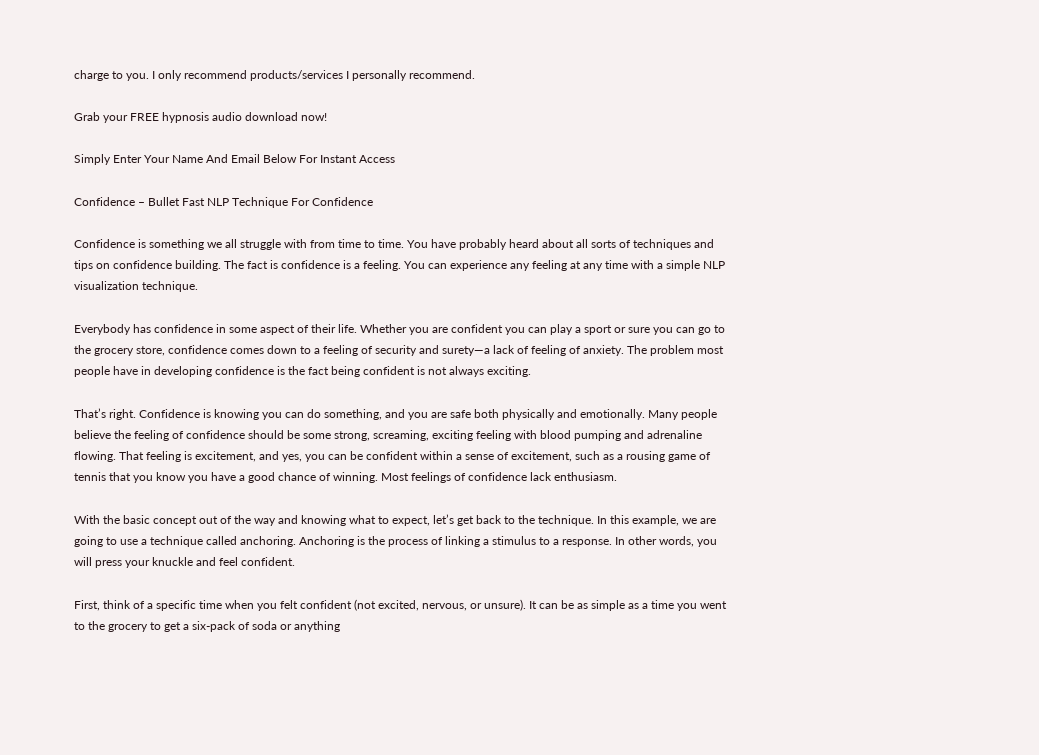charge to you. I only recommend products/services I personally recommend.

Grab your FREE hypnosis audio download now!

Simply Enter Your Name And Email Below For Instant Access

Confidence – Bullet Fast NLP Technique For Confidence

Confidence is something we all struggle with from time to time. You have probably heard about all sorts of techniques and tips on confidence building. The fact is confidence is a feeling. You can experience any feeling at any time with a simple NLP visualization technique.

Everybody has confidence in some aspect of their life. Whether you are confident you can play a sport or sure you can go to the grocery store, confidence comes down to a feeling of security and surety—a lack of feeling of anxiety. The problem most people have in developing confidence is the fact being confident is not always exciting.

That’s right. Confidence is knowing you can do something, and you are safe both physically and emotionally. Many people believe the feeling of confidence should be some strong, screaming, exciting feeling with blood pumping and adrenaline flowing. That feeling is excitement, and yes, you can be confident within a sense of excitement, such as a rousing game of tennis that you know you have a good chance of winning. Most feelings of confidence lack enthusiasm.

With the basic concept out of the way and knowing what to expect, let’s get back to the technique. In this example, we are going to use a technique called anchoring. Anchoring is the process of linking a stimulus to a response. In other words, you will press your knuckle and feel confident.

First, think of a specific time when you felt confident (not excited, nervous, or unsure). It can be as simple as a time you went to the grocery to get a six-pack of soda or anything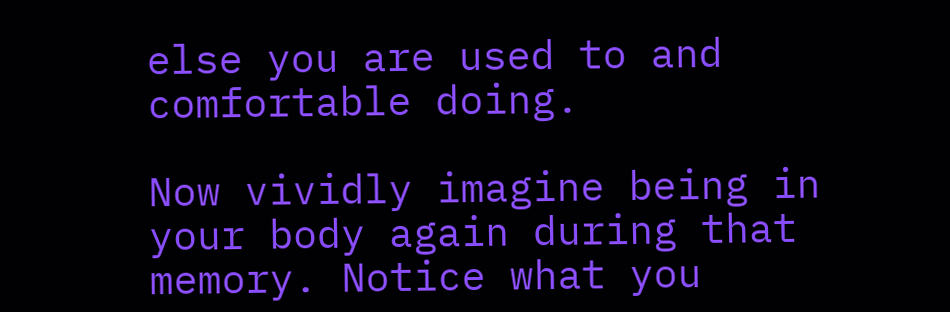else you are used to and comfortable doing.

Now vividly imagine being in your body again during that memory. Notice what you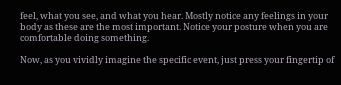feel, what you see, and what you hear. Mostly notice any feelings in your body as these are the most important. Notice your posture when you are comfortable doing something.

Now, as you vividly imagine the specific event, just press your fingertip of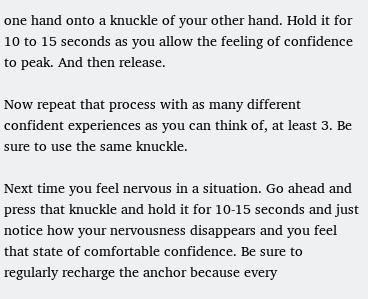one hand onto a knuckle of your other hand. Hold it for 10 to 15 seconds as you allow the feeling of confidence to peak. And then release.

Now repeat that process with as many different confident experiences as you can think of, at least 3. Be sure to use the same knuckle.

Next time you feel nervous in a situation. Go ahead and press that knuckle and hold it for 10-15 seconds and just notice how your nervousness disappears and you feel that state of comfortable confidence. Be sure to regularly recharge the anchor because every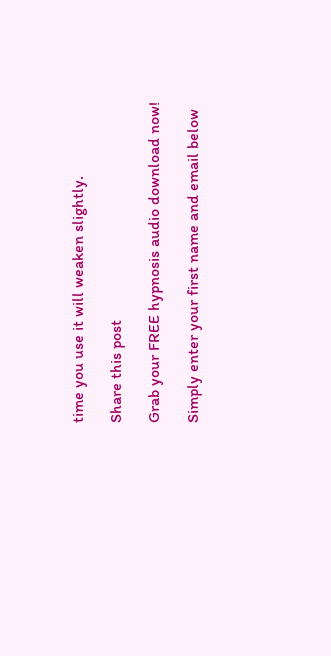time you use it will weaken slightly.

Share this post

Grab your FREE hypnosis audio download now!

Simply enter your first name and email below